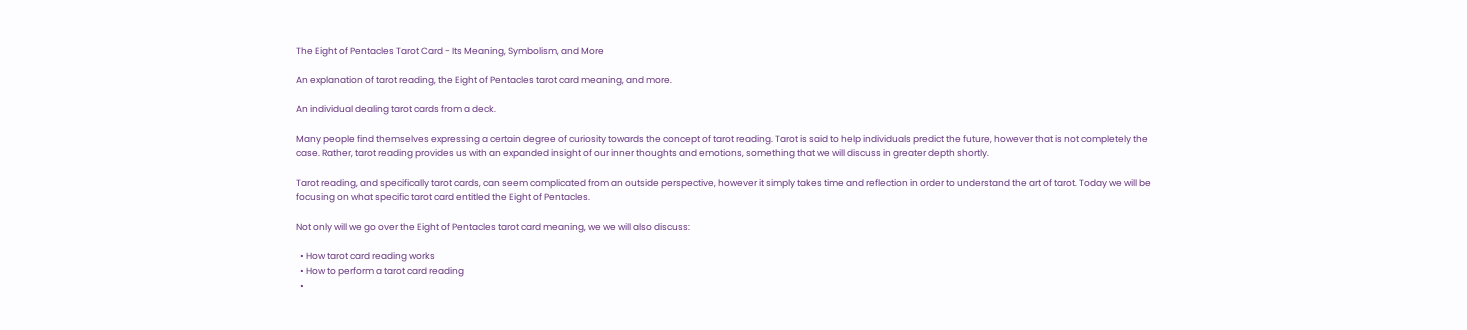The Eight of Pentacles Tarot Card - Its Meaning, Symbolism, and More

An explanation of tarot reading, the Eight of Pentacles tarot card meaning, and more.

An individual dealing tarot cards from a deck.

Many people find themselves expressing a certain degree of curiosity towards the concept of tarot reading. Tarot is said to help individuals predict the future, however that is not completely the case. Rather, tarot reading provides us with an expanded insight of our inner thoughts and emotions, something that we will discuss in greater depth shortly.

Tarot reading, and specifically tarot cards, can seem complicated from an outside perspective, however it simply takes time and reflection in order to understand the art of tarot. Today we will be focusing on what specific tarot card entitled the Eight of Pentacles.

Not only will we go over the Eight of Pentacles tarot card meaning, we we will also discuss:

  • How tarot card reading works
  • How to perform a tarot card reading
  •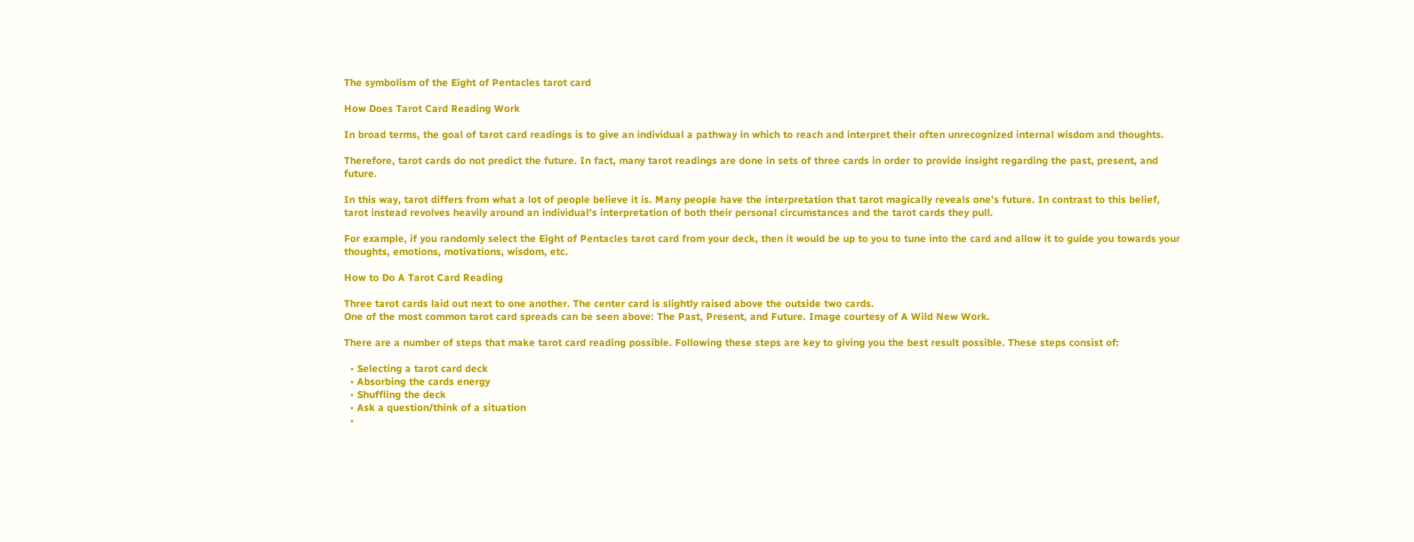The symbolism of the Eight of Pentacles tarot card

How Does Tarot Card Reading Work

In broad terms, the goal of tarot card readings is to give an individual a pathway in which to reach and interpret their often unrecognized internal wisdom and thoughts.

Therefore, tarot cards do not predict the future. In fact, many tarot readings are done in sets of three cards in order to provide insight regarding the past, present, and future.

In this way, tarot differs from what a lot of people believe it is. Many people have the interpretation that tarot magically reveals one’s future. In contrast to this belief, tarot instead revolves heavily around an individual’s interpretation of both their personal circumstances and the tarot cards they pull.

For example, if you randomly select the Eight of Pentacles tarot card from your deck, then it would be up to you to tune into the card and allow it to guide you towards your thoughts, emotions, motivations, wisdom, etc.

How to Do A Tarot Card Reading

Three tarot cards laid out next to one another. The center card is slightly raised above the outside two cards.
One of the most common tarot card spreads can be seen above: The Past, Present, and Future. Image courtesy of A Wild New Work.

There are a number of steps that make tarot card reading possible. Following these steps are key to giving you the best result possible. These steps consist of:

  • Selecting a tarot card deck
  • Absorbing the cards energy
  • Shuffling the deck
  • Ask a question/think of a situation
  •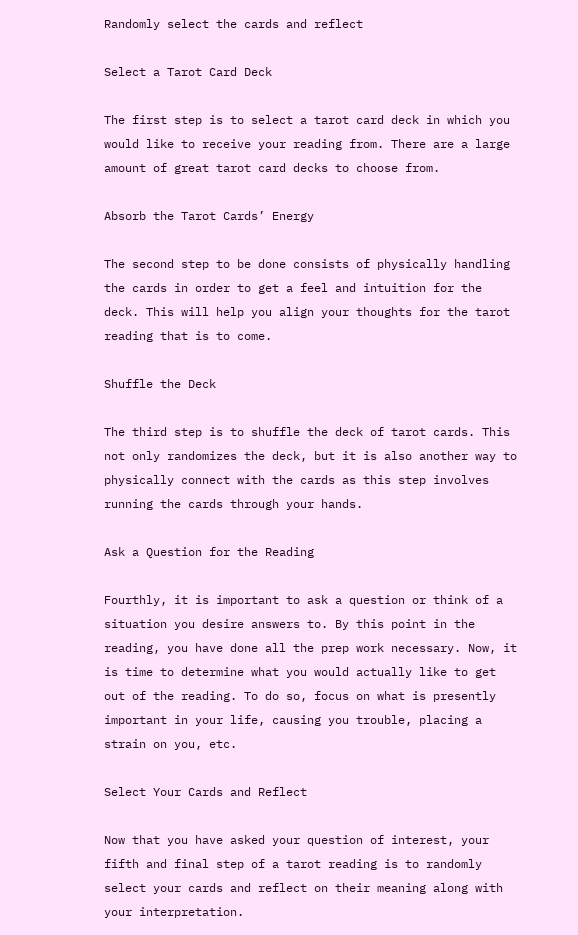Randomly select the cards and reflect

Select a Tarot Card Deck

The first step is to select a tarot card deck in which you would like to receive your reading from. There are a large amount of great tarot card decks to choose from.

Absorb the Tarot Cards’ Energy

The second step to be done consists of physically handling the cards in order to get a feel and intuition for the deck. This will help you align your thoughts for the tarot reading that is to come.

Shuffle the Deck

The third step is to shuffle the deck of tarot cards. This not only randomizes the deck, but it is also another way to physically connect with the cards as this step involves running the cards through your hands.

Ask a Question for the Reading

Fourthly, it is important to ask a question or think of a situation you desire answers to. By this point in the reading, you have done all the prep work necessary. Now, it is time to determine what you would actually like to get out of the reading. To do so, focus on what is presently important in your life, causing you trouble, placing a strain on you, etc.

Select Your Cards and Reflect

Now that you have asked your question of interest, your fifth and final step of a tarot reading is to randomly select your cards and reflect on their meaning along with your interpretation.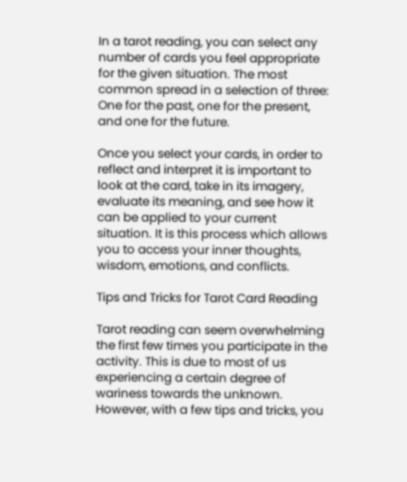In a tarot reading, you can select any number of cards you feel appropriate for the given situation. The most common spread in a selection of three: One for the past, one for the present, and one for the future.

Once you select your cards, in order to reflect and interpret it is important to look at the card, take in its imagery, evaluate its meaning, and see how it can be applied to your current situation. It is this process which allows you to access your inner thoughts, wisdom, emotions, and conflicts.

Tips and Tricks for Tarot Card Reading

Tarot reading can seem overwhelming the first few times you participate in the activity. This is due to most of us experiencing a certain degree of wariness towards the unknown. However, with a few tips and tricks, you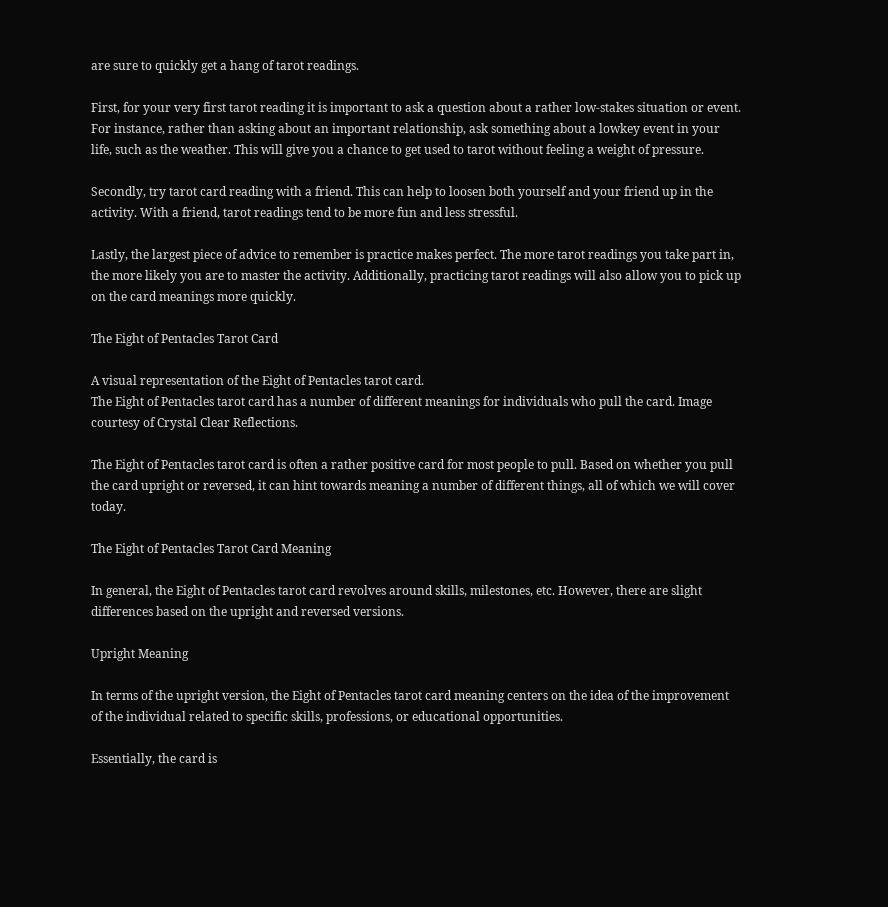are sure to quickly get a hang of tarot readings.

First, for your very first tarot reading it is important to ask a question about a rather low-stakes situation or event. For instance, rather than asking about an important relationship, ask something about a lowkey event in your life, such as the weather. This will give you a chance to get used to tarot without feeling a weight of pressure.

Secondly, try tarot card reading with a friend. This can help to loosen both yourself and your friend up in the activity. With a friend, tarot readings tend to be more fun and less stressful.

Lastly, the largest piece of advice to remember is practice makes perfect. The more tarot readings you take part in, the more likely you are to master the activity. Additionally, practicing tarot readings will also allow you to pick up on the card meanings more quickly.

The Eight of Pentacles Tarot Card

A visual representation of the Eight of Pentacles tarot card.
The Eight of Pentacles tarot card has a number of different meanings for individuals who pull the card. Image courtesy of Crystal Clear Reflections.

The Eight of Pentacles tarot card is often a rather positive card for most people to pull. Based on whether you pull the card upright or reversed, it can hint towards meaning a number of different things, all of which we will cover today.

The Eight of Pentacles Tarot Card Meaning

In general, the Eight of Pentacles tarot card revolves around skills, milestones, etc. However, there are slight differences based on the upright and reversed versions.

Upright Meaning

In terms of the upright version, the Eight of Pentacles tarot card meaning centers on the idea of the improvement of the individual related to specific skills, professions, or educational opportunities.

Essentially, the card is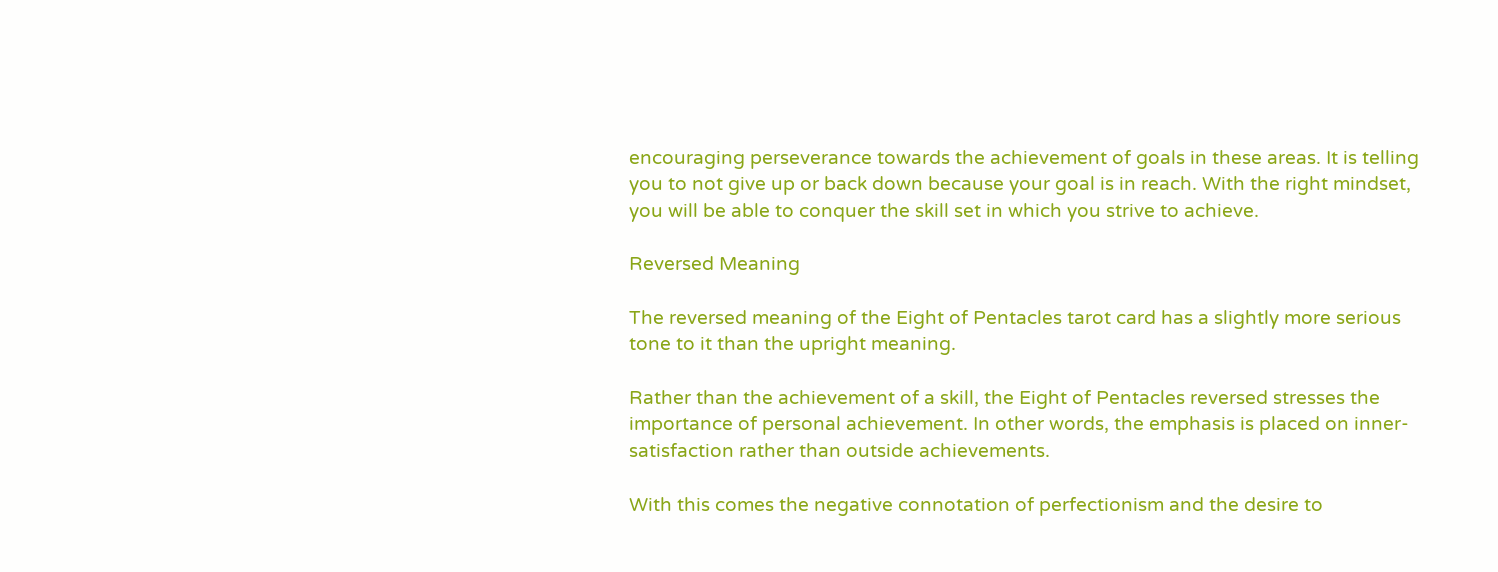encouraging perseverance towards the achievement of goals in these areas. It is telling you to not give up or back down because your goal is in reach. With the right mindset, you will be able to conquer the skill set in which you strive to achieve.

Reversed Meaning

The reversed meaning of the Eight of Pentacles tarot card has a slightly more serious tone to it than the upright meaning.

Rather than the achievement of a skill, the Eight of Pentacles reversed stresses the importance of personal achievement. In other words, the emphasis is placed on inner-satisfaction rather than outside achievements.

With this comes the negative connotation of perfectionism and the desire to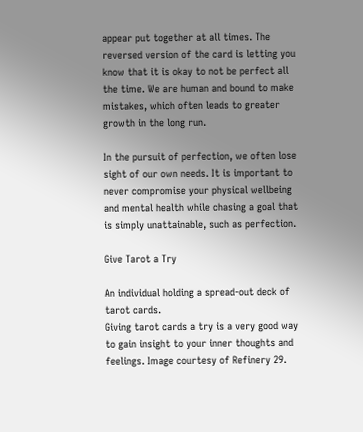appear put together at all times. The reversed version of the card is letting you know that it is okay to not be perfect all the time. We are human and bound to make mistakes, which often leads to greater growth in the long run.

In the pursuit of perfection, we often lose sight of our own needs. It is important to never compromise your physical wellbeing and mental health while chasing a goal that is simply unattainable, such as perfection.

Give Tarot a Try

An individual holding a spread-out deck of tarot cards.
Giving tarot cards a try is a very good way to gain insight to your inner thoughts and feelings. Image courtesy of Refinery 29.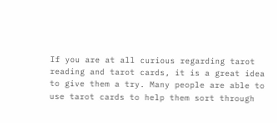If you are at all curious regarding tarot reading and tarot cards, it is a great idea to give them a try. Many people are able to use tarot cards to help them sort through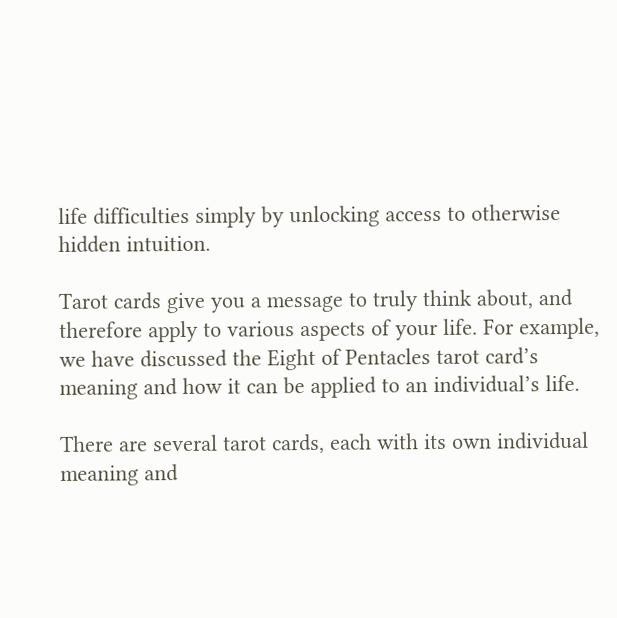life difficulties simply by unlocking access to otherwise hidden intuition.

Tarot cards give you a message to truly think about, and therefore apply to various aspects of your life. For example, we have discussed the Eight of Pentacles tarot card’s meaning and how it can be applied to an individual’s life.

There are several tarot cards, each with its own individual meaning and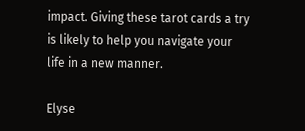impact. Giving these tarot cards a try is likely to help you navigate your life in a new manner.

Elyse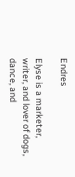Endres

Elyse is a marketer, writer, and lover of dogs, dance, and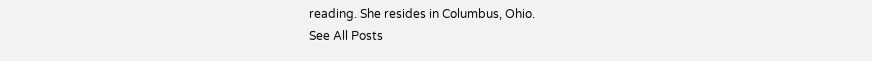reading. She resides in Columbus, Ohio.
See All Posts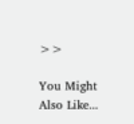>>

You Might Also Like...